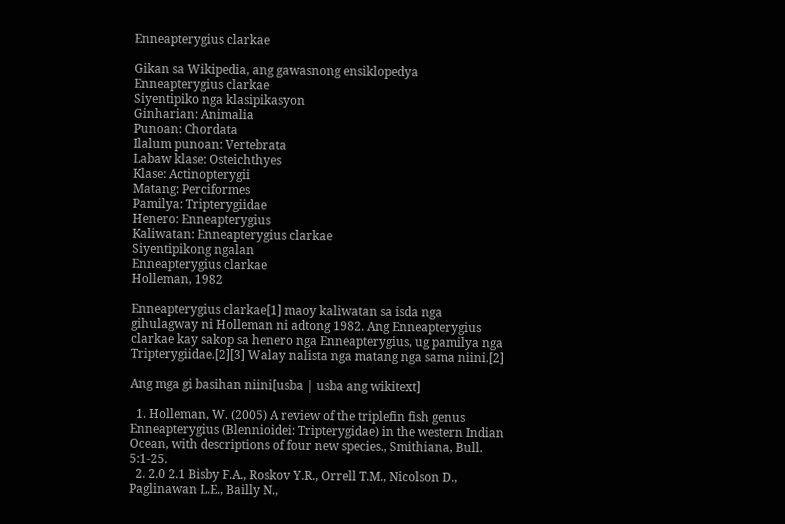Enneapterygius clarkae

Gikan sa Wikipedia, ang gawasnong ensiklopedya
Enneapterygius clarkae
Siyentipiko nga klasipikasyon
Ginharian: Animalia
Punoan: Chordata
Ilalum punoan: Vertebrata
Labaw klase: Osteichthyes
Klase: Actinopterygii
Matang: Perciformes
Pamilya: Tripterygiidae
Henero: Enneapterygius
Kaliwatan: Enneapterygius clarkae
Siyentipikong ngalan
Enneapterygius clarkae
Holleman, 1982

Enneapterygius clarkae[1] maoy kaliwatan sa isda nga gihulagway ni Holleman ni adtong 1982. Ang Enneapterygius clarkae kay sakop sa henero nga Enneapterygius, ug pamilya nga Tripterygiidae.[2][3] Walay nalista nga matang nga sama niini.[2]

Ang mga gi basihan niini[usba | usba ang wikitext]

  1. Holleman, W. (2005) A review of the triplefin fish genus Enneapterygius (Blennioidei: Tripterygidae) in the western Indian Ocean, with descriptions of four new species., Smithiana, Bull. 5:1-25.
  2. 2.0 2.1 Bisby F.A., Roskov Y.R., Orrell T.M., Nicolson D., Paglinawan L.E., Bailly N.,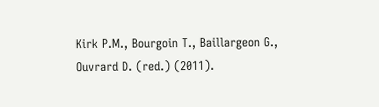Kirk P.M., Bourgoin T., Baillargeon G., Ouvrard D. (red.) (2011).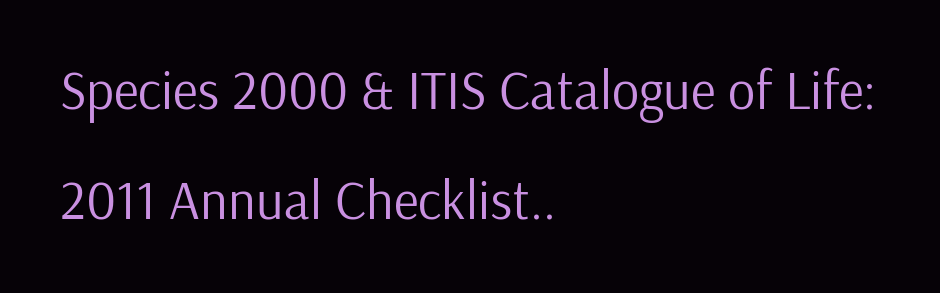Species 2000 & ITIS Catalogue of Life: 2011 Annual Checklist..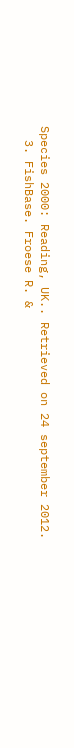Species 2000: Reading, UK.. Retrieved on 24 september 2012.
  3. FishBase. Froese R. &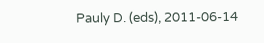Pauly D. (eds), 2011-06-14